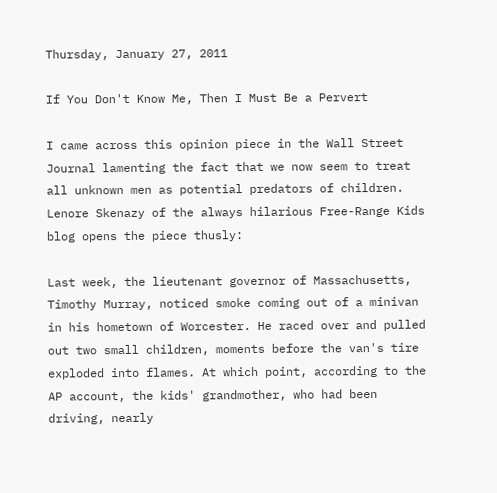Thursday, January 27, 2011

If You Don't Know Me, Then I Must Be a Pervert

I came across this opinion piece in the Wall Street Journal lamenting the fact that we now seem to treat all unknown men as potential predators of children. Lenore Skenazy of the always hilarious Free-Range Kids blog opens the piece thusly:

Last week, the lieutenant governor of Massachusetts, Timothy Murray, noticed smoke coming out of a minivan in his hometown of Worcester. He raced over and pulled out two small children, moments before the van's tire exploded into flames. At which point, according to the AP account, the kids' grandmother, who had been driving, nearly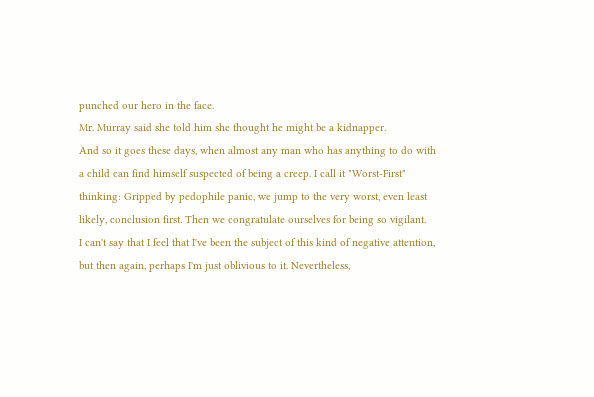punched our hero in the face.
Mr. Murray said she told him she thought he might be a kidnapper.
And so it goes these days, when almost any man who has anything to do with a child can find himself suspected of being a creep. I call it "Worst-First" thinking: Gripped by pedophile panic, we jump to the very worst, even least likely, conclusion first. Then we congratulate ourselves for being so vigilant.
I can't say that I feel that I've been the subject of this kind of negative attention, but then again, perhaps I'm just oblivious to it. Nevertheless,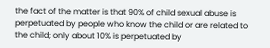the fact of the matter is that 90% of child sexual abuse is perpetuated by people who know the child or are related to the child; only about 10% is perpetuated by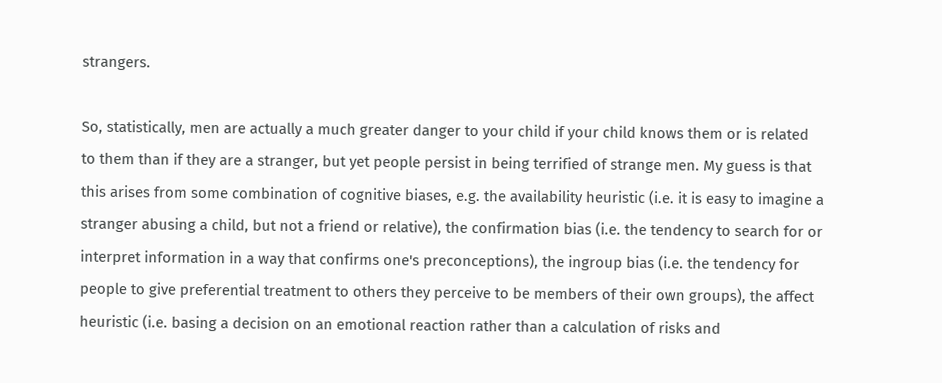strangers.

So, statistically, men are actually a much greater danger to your child if your child knows them or is related to them than if they are a stranger, but yet people persist in being terrified of strange men. My guess is that this arises from some combination of cognitive biases, e.g. the availability heuristic (i.e. it is easy to imagine a stranger abusing a child, but not a friend or relative), the confirmation bias (i.e. the tendency to search for or interpret information in a way that confirms one's preconceptions), the ingroup bias (i.e. the tendency for people to give preferential treatment to others they perceive to be members of their own groups), the affect heuristic (i.e. basing a decision on an emotional reaction rather than a calculation of risks and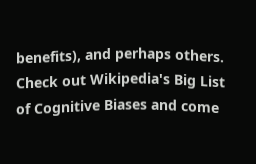benefits), and perhaps others. Check out Wikipedia's Big List of Cognitive Biases and come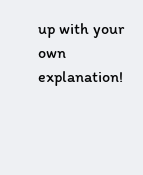up with your own explanation!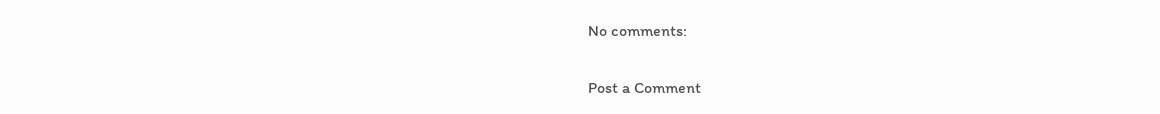No comments:

Post a Comment